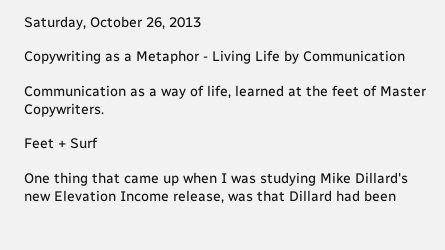Saturday, October 26, 2013

Copywriting as a Metaphor - Living Life by Communication

Communication as a way of life, learned at the feet of Master Copywriters.

Feet + Surf

One thing that came up when I was studying Mike Dillard's new Elevation Income release, was that Dillard had been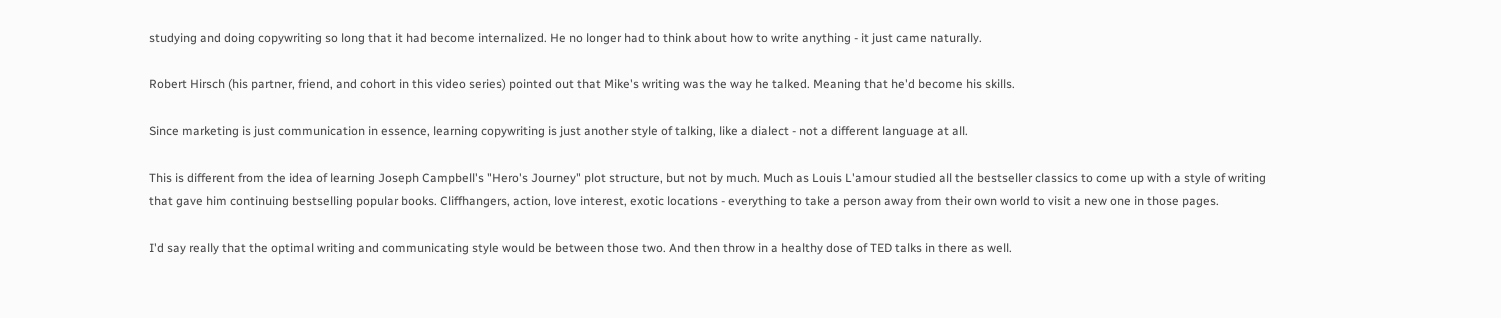studying and doing copywriting so long that it had become internalized. He no longer had to think about how to write anything - it just came naturally.

Robert Hirsch (his partner, friend, and cohort in this video series) pointed out that Mike's writing was the way he talked. Meaning that he'd become his skills.

Since marketing is just communication in essence, learning copywriting is just another style of talking, like a dialect - not a different language at all.

This is different from the idea of learning Joseph Campbell's "Hero's Journey" plot structure, but not by much. Much as Louis L'amour studied all the bestseller classics to come up with a style of writing that gave him continuing bestselling popular books. Cliffhangers, action, love interest, exotic locations - everything to take a person away from their own world to visit a new one in those pages.

I'd say really that the optimal writing and communicating style would be between those two. And then throw in a healthy dose of TED talks in there as well.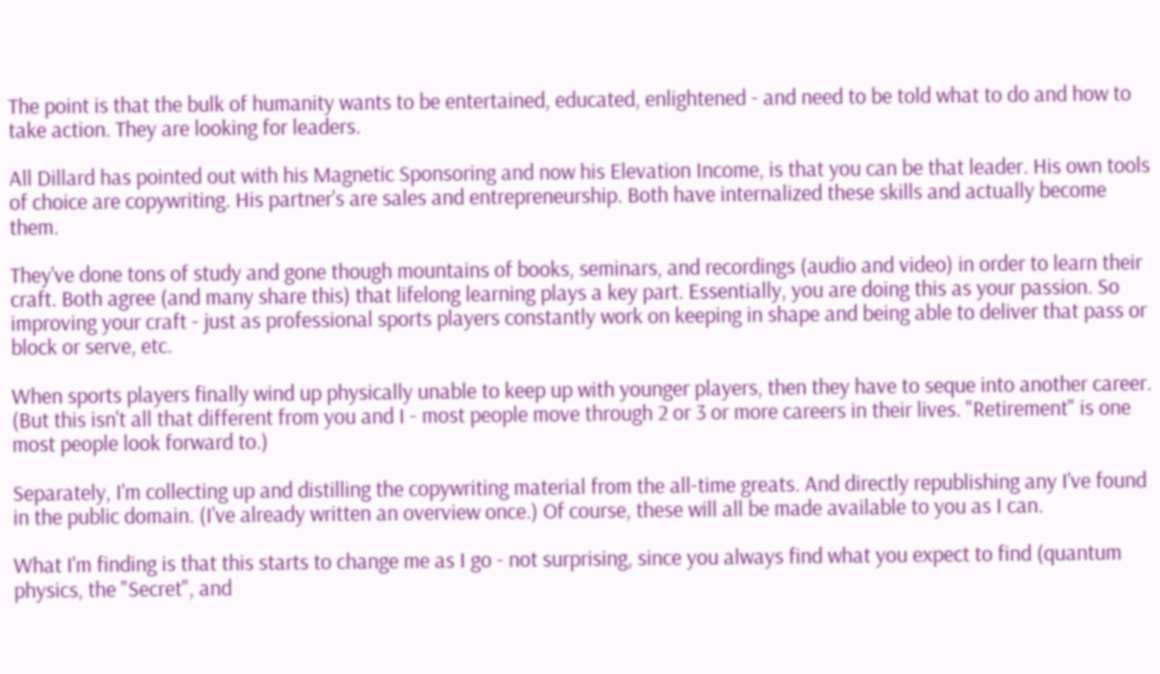The point is that the bulk of humanity wants to be entertained, educated, enlightened - and need to be told what to do and how to take action. They are looking for leaders.

All Dillard has pointed out with his Magnetic Sponsoring and now his Elevation Income, is that you can be that leader. His own tools of choice are copywriting. His partner's are sales and entrepreneurship. Both have internalized these skills and actually become them.

They've done tons of study and gone though mountains of books, seminars, and recordings (audio and video) in order to learn their craft. Both agree (and many share this) that lifelong learning plays a key part. Essentially, you are doing this as your passion. So improving your craft - just as professional sports players constantly work on keeping in shape and being able to deliver that pass or block or serve, etc.

When sports players finally wind up physically unable to keep up with younger players, then they have to seque into another career. (But this isn't all that different from you and I - most people move through 2 or 3 or more careers in their lives. "Retirement" is one most people look forward to.)

Separately, I'm collecting up and distilling the copywriting material from the all-time greats. And directly republishing any I've found in the public domain. (I've already written an overview once.) Of course, these will all be made available to you as I can.

What I'm finding is that this starts to change me as I go - not surprising, since you always find what you expect to find (quantum physics, the "Secret", and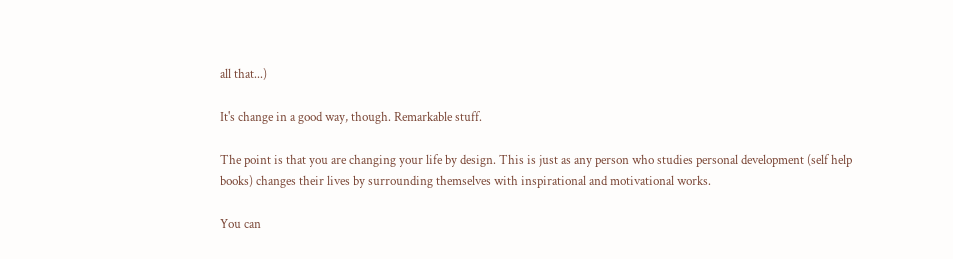all that...)

It's change in a good way, though. Remarkable stuff.

The point is that you are changing your life by design. This is just as any person who studies personal development (self help books) changes their lives by surrounding themselves with inspirational and motivational works.

You can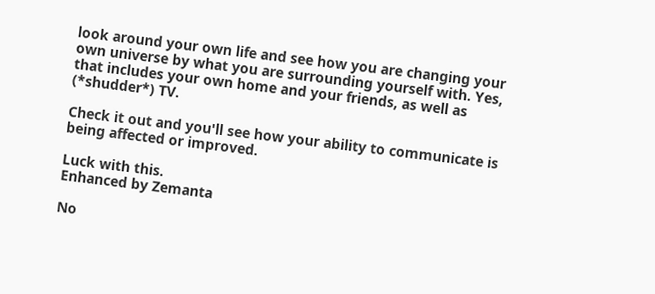look around your own life and see how you are changing your own universe by what you are surrounding yourself with. Yes, that includes your own home and your friends, as well as (*shudder*) TV.

Check it out and you'll see how your ability to communicate is being affected or improved.

Luck with this.
Enhanced by Zemanta

No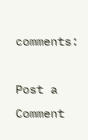comments:

Post a Comment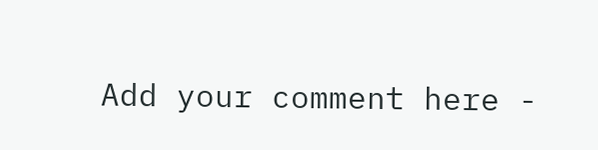Add your comment here -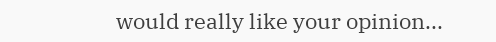would really like your opinion...